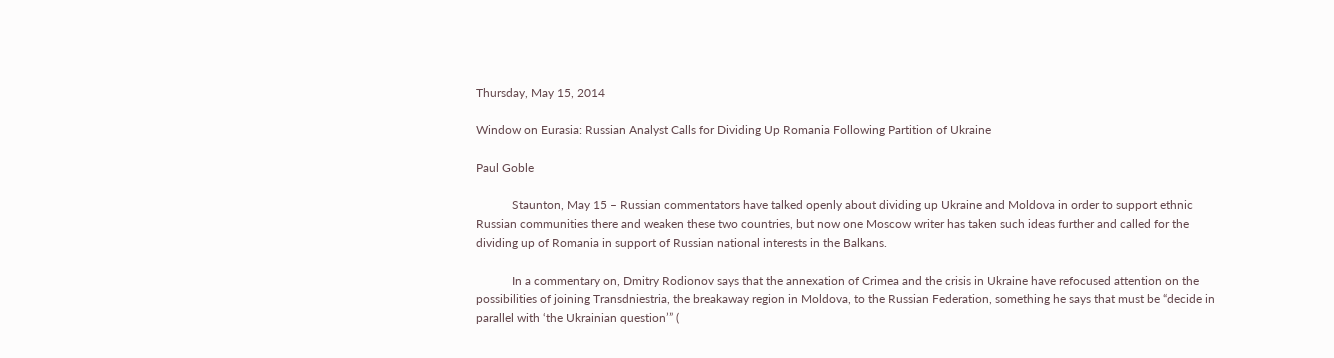Thursday, May 15, 2014

Window on Eurasia: Russian Analyst Calls for Dividing Up Romania Following Partition of Ukraine

Paul Goble

            Staunton, May 15 – Russian commentators have talked openly about dividing up Ukraine and Moldova in order to support ethnic Russian communities there and weaken these two countries, but now one Moscow writer has taken such ideas further and called for the dividing up of Romania in support of Russian national interests in the Balkans.

            In a commentary on, Dmitry Rodionov says that the annexation of Crimea and the crisis in Ukraine have refocused attention on the possibilities of joining Transdniestria, the breakaway region in Moldova, to the Russian Federation, something he says that must be “decide in parallel with ‘the Ukrainian question’” (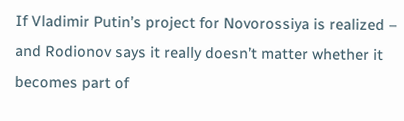If Vladimir Putin’s project for Novorossiya is realized – and Rodionov says it really doesn’t matter whether it becomes part of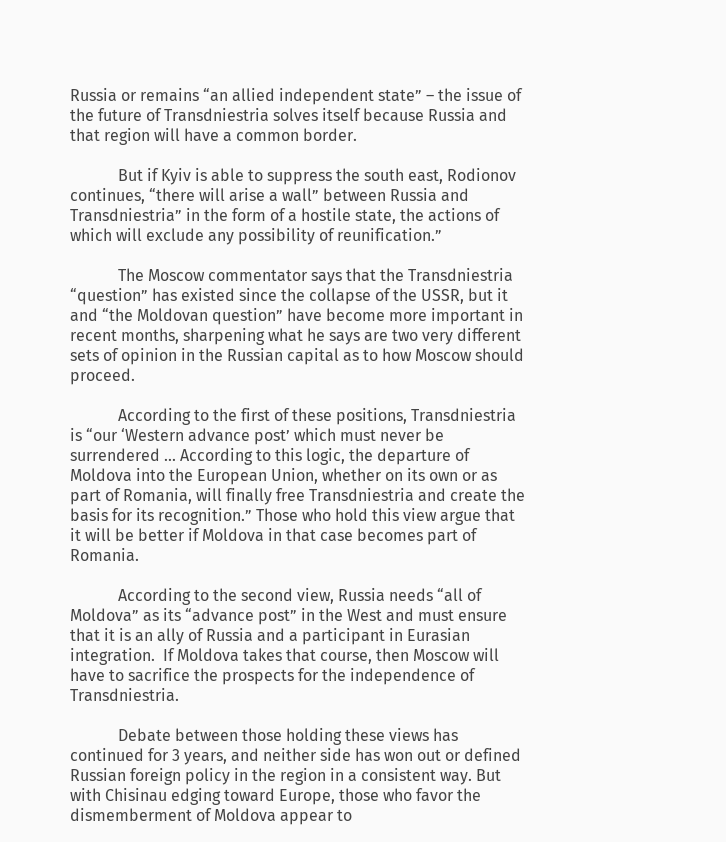Russia or remains “an allied independent state” – the issue of the future of Transdniestria solves itself because Russia and that region will have a common border.

            But if Kyiv is able to suppress the south east, Rodionov continues, “there will arise a wall” between Russia and Transdniestria” in the form of a hostile state, the actions of which will exclude any possibility of reunification.”

            The Moscow commentator says that the Transdniestria “question” has existed since the collapse of the USSR, but it and “the Moldovan question” have become more important in recent months, sharpening what he says are two very different sets of opinion in the Russian capital as to how Moscow should proceed.

            According to the first of these positions, Transdniestria is “our ‘Western advance post’ which must never be surrendered ... According to this logic, the departure of Moldova into the European Union, whether on its own or as part of Romania, will finally free Transdniestria and create the basis for its recognition.” Those who hold this view argue that it will be better if Moldova in that case becomes part of Romania.

            According to the second view, Russia needs “all of Moldova” as its “advance post” in the West and must ensure that it is an ally of Russia and a participant in Eurasian integration.  If Moldova takes that course, then Moscow will have to sacrifice the prospects for the independence of Transdniestria.

            Debate between those holding these views has continued for 3 years, and neither side has won out or defined Russian foreign policy in the region in a consistent way. But with Chisinau edging toward Europe, those who favor the dismemberment of Moldova appear to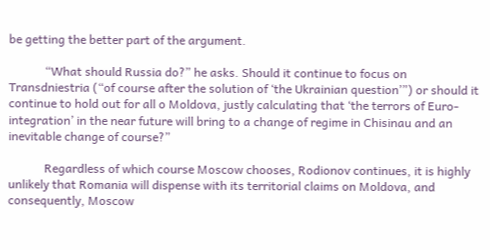be getting the better part of the argument.

            “What should Russia do?” he asks. Should it continue to focus on Transdniestria (“of course after the solution of ‘the Ukrainian question’”) or should it continue to hold out for all o Moldova, justly calculating that ‘the terrors of Euro-integration’ in the near future will bring to a change of regime in Chisinau and an inevitable change of course?”

            Regardless of which course Moscow chooses, Rodionov continues, it is highly unlikely that Romania will dispense with its territorial claims on Moldova, and consequently, Moscow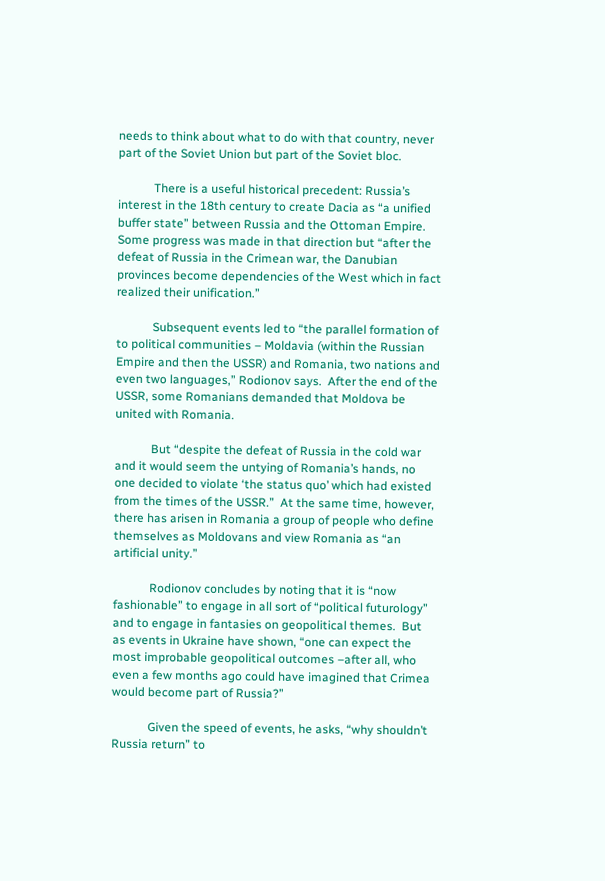needs to think about what to do with that country, never part of the Soviet Union but part of the Soviet bloc.

            There is a useful historical precedent: Russia’s interest in the 18th century to create Dacia as “a unified buffer state” between Russia and the Ottoman Empire. Some progress was made in that direction but “after the defeat of Russia in the Crimean war, the Danubian provinces become dependencies of the West which in fact realized their unification.”

            Subsequent events led to “the parallel formation of to political communities – Moldavia (within the Russian Empire and then the USSR) and Romania, two nations and even two languages,” Rodionov says.  After the end of the USSR, some Romanians demanded that Moldova be united with Romania.

            But “despite the defeat of Russia in the cold war and it would seem the untying of Romania’s hands, no one decided to violate ‘the status quo’ which had existed from the times of the USSR.”  At the same time, however, there has arisen in Romania a group of people who define themselves as Moldovans and view Romania as “an artificial unity.”

            Rodionov concludes by noting that it is “now fashionable” to engage in all sort of “political futurology” and to engage in fantasies on geopolitical themes.  But as events in Ukraine have shown, “one can expect the most improbable geopolitical outcomes –after all, who even a few months ago could have imagined that Crimea would become part of Russia?”

            Given the speed of events, he asks, “why shouldn’t Russia return” to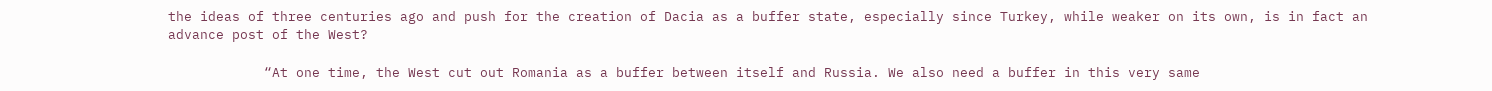the ideas of three centuries ago and push for the creation of Dacia as a buffer state, especially since Turkey, while weaker on its own, is in fact an advance post of the West?

            “At one time, the West cut out Romania as a buffer between itself and Russia. We also need a buffer in this very same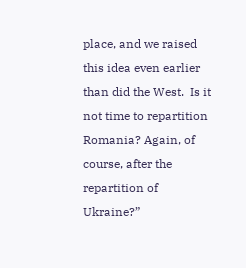place, and we raised this idea even earlier than did the West.  Is it not time to repartition Romania? Again, of course, after the repartition of Ukraine?”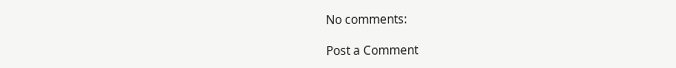No comments:

Post a Comment